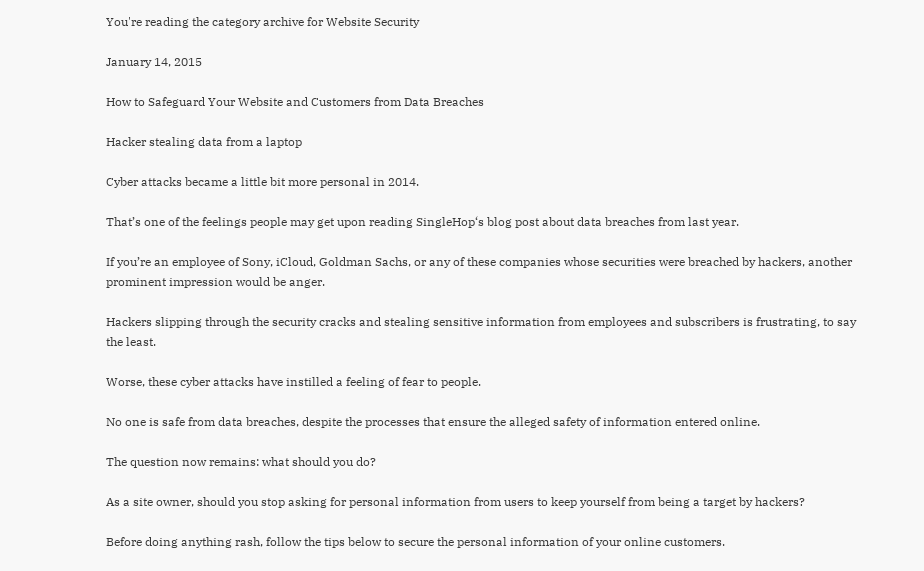You're reading the category archive for Website Security

January 14, 2015

How to Safeguard Your Website and Customers from Data Breaches

Hacker stealing data from a laptop

Cyber attacks became a little bit more personal in 2014.

That’s one of the feelings people may get upon reading SingleHop‘s blog post about data breaches from last year.

If you’re an employee of Sony, iCloud, Goldman Sachs, or any of these companies whose securities were breached by hackers, another prominent impression would be anger.

Hackers slipping through the security cracks and stealing sensitive information from employees and subscribers is frustrating, to say the least.

Worse, these cyber attacks have instilled a feeling of fear to people.

No one is safe from data breaches, despite the processes that ensure the alleged safety of information entered online.

The question now remains: what should you do?

As a site owner, should you stop asking for personal information from users to keep yourself from being a target by hackers?

Before doing anything rash, follow the tips below to secure the personal information of your online customers.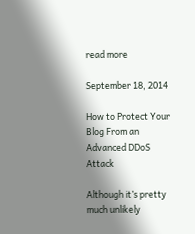read more

September 18, 2014

How to Protect Your Blog From an Advanced DDoS Attack

Although it’s pretty much unlikely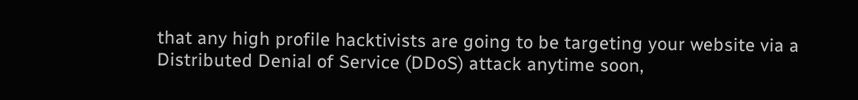that any high profile hacktivists are going to be targeting your website via a Distributed Denial of Service (DDoS) attack anytime soon,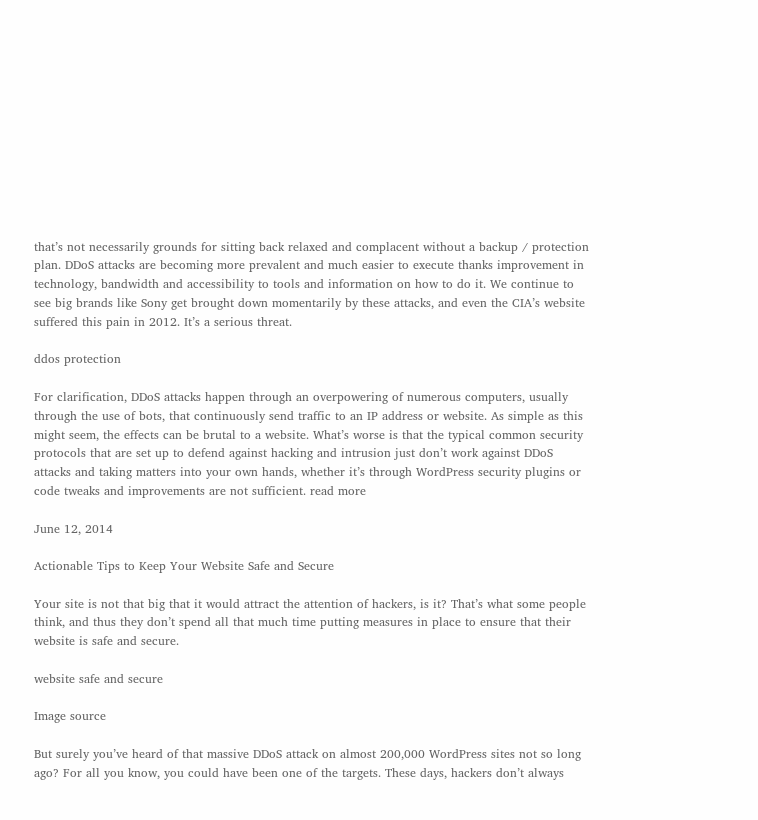that’s not necessarily grounds for sitting back relaxed and complacent without a backup / protection plan. DDoS attacks are becoming more prevalent and much easier to execute thanks improvement in technology, bandwidth and accessibility to tools and information on how to do it. We continue to see big brands like Sony get brought down momentarily by these attacks, and even the CIA’s website suffered this pain in 2012. It’s a serious threat.

ddos protection

For clarification, DDoS attacks happen through an overpowering of numerous computers, usually through the use of bots, that continuously send traffic to an IP address or website. As simple as this might seem, the effects can be brutal to a website. What’s worse is that the typical common security protocols that are set up to defend against hacking and intrusion just don’t work against DDoS attacks and taking matters into your own hands, whether it’s through WordPress security plugins or code tweaks and improvements are not sufficient. read more

June 12, 2014

Actionable Tips to Keep Your Website Safe and Secure

Your site is not that big that it would attract the attention of hackers, is it? That’s what some people think, and thus they don’t spend all that much time putting measures in place to ensure that their website is safe and secure.

website safe and secure

Image source

But surely you’ve heard of that massive DDoS attack on almost 200,000 WordPress sites not so long ago? For all you know, you could have been one of the targets. These days, hackers don’t always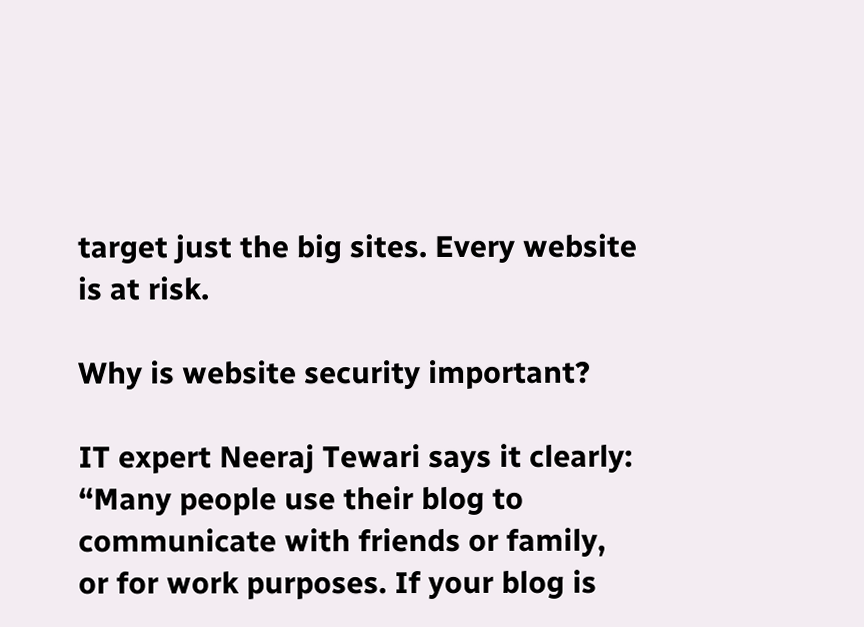target just the big sites. Every website is at risk.

Why is website security important?

IT expert Neeraj Tewari says it clearly: “Many people use their blog to communicate with friends or family, or for work purposes. If your blog is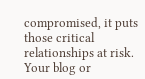compromised, it puts those critical relationships at risk. Your blog or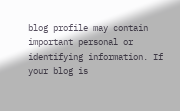blog profile may contain important personal or identifying information. If your blog is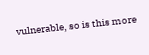vulnerable, so is this more